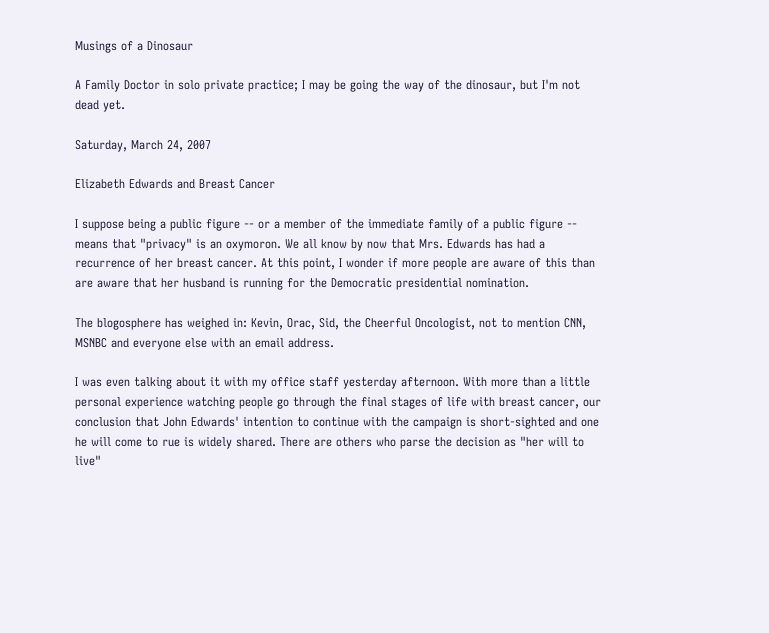Musings of a Dinosaur

A Family Doctor in solo private practice; I may be going the way of the dinosaur, but I'm not dead yet.

Saturday, March 24, 2007

Elizabeth Edwards and Breast Cancer

I suppose being a public figure -- or a member of the immediate family of a public figure -- means that "privacy" is an oxymoron. We all know by now that Mrs. Edwards has had a recurrence of her breast cancer. At this point, I wonder if more people are aware of this than are aware that her husband is running for the Democratic presidential nomination.

The blogosphere has weighed in: Kevin, Orac, Sid, the Cheerful Oncologist, not to mention CNN, MSNBC and everyone else with an email address.

I was even talking about it with my office staff yesterday afternoon. With more than a little personal experience watching people go through the final stages of life with breast cancer, our conclusion that John Edwards' intention to continue with the campaign is short-sighted and one he will come to rue is widely shared. There are others who parse the decision as "her will to live"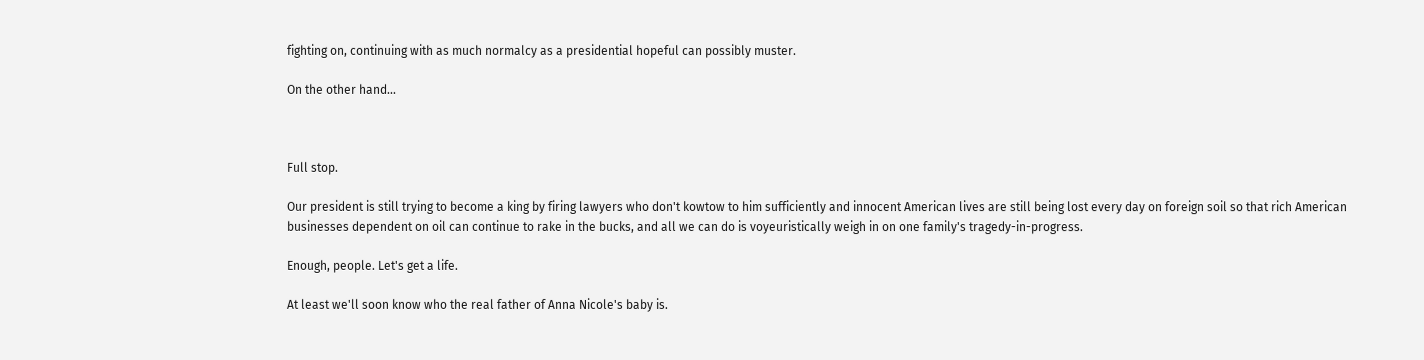fighting on, continuing with as much normalcy as a presidential hopeful can possibly muster.

On the other hand...



Full stop.

Our president is still trying to become a king by firing lawyers who don't kowtow to him sufficiently and innocent American lives are still being lost every day on foreign soil so that rich American businesses dependent on oil can continue to rake in the bucks, and all we can do is voyeuristically weigh in on one family's tragedy-in-progress.

Enough, people. Let's get a life.

At least we'll soon know who the real father of Anna Nicole's baby is.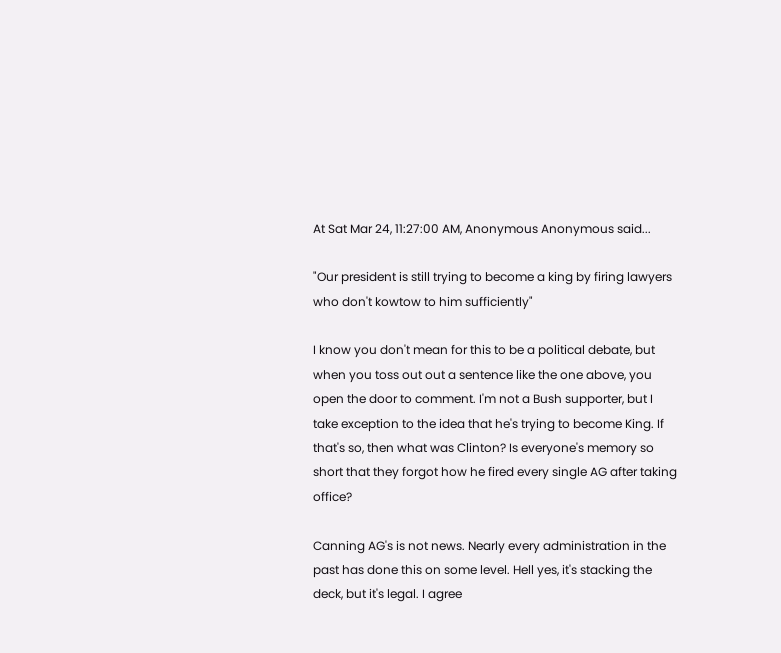At Sat Mar 24, 11:27:00 AM, Anonymous Anonymous said...

"Our president is still trying to become a king by firing lawyers who don't kowtow to him sufficiently"

I know you don't mean for this to be a political debate, but when you toss out out a sentence like the one above, you open the door to comment. I'm not a Bush supporter, but I take exception to the idea that he's trying to become King. If that's so, then what was Clinton? Is everyone's memory so short that they forgot how he fired every single AG after taking office?

Canning AG's is not news. Nearly every administration in the past has done this on some level. Hell yes, it's stacking the deck, but it's legal. I agree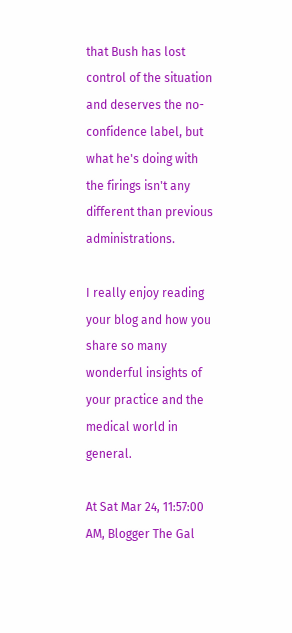that Bush has lost control of the situation and deserves the no-confidence label, but what he's doing with the firings isn't any different than previous administrations.

I really enjoy reading your blog and how you share so many wonderful insights of your practice and the medical world in general.

At Sat Mar 24, 11:57:00 AM, Blogger The Gal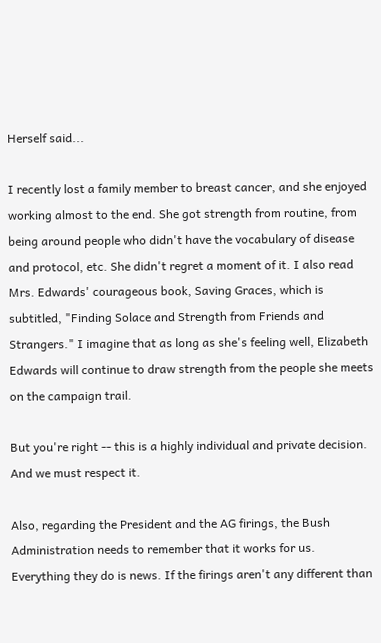Herself said...

I recently lost a family member to breast cancer, and she enjoyed working almost to the end. She got strength from routine, from being around people who didn't have the vocabulary of disease and protocol, etc. She didn't regret a moment of it. I also read Mrs. Edwards' courageous book, Saving Graces, which is subtitled, "Finding Solace and Strength from Friends and Strangers." I imagine that as long as she's feeling well, Elizabeth Edwards will continue to draw strength from the people she meets on the campaign trail.

But you're right -- this is a highly individual and private decision. And we must respect it.

Also, regarding the President and the AG firings, the Bush Administration needs to remember that it works for us. Everything they do is news. If the firings aren't any different than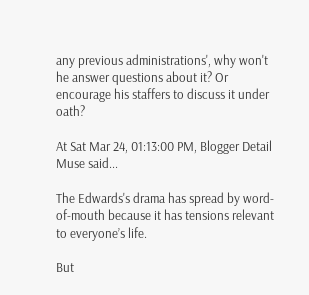any previous administrations', why won't he answer questions about it? Or encourage his staffers to discuss it under oath?

At Sat Mar 24, 01:13:00 PM, Blogger Detail Muse said...

The Edwards's drama has spread by word-of-mouth because it has tensions relevant to everyone’s life.

But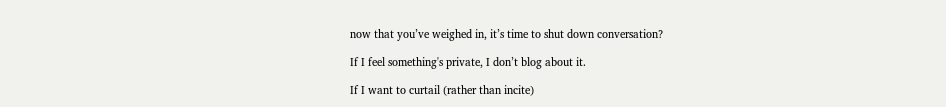now that you’ve weighed in, it’s time to shut down conversation?

If I feel something's private, I don’t blog about it.

If I want to curtail (rather than incite)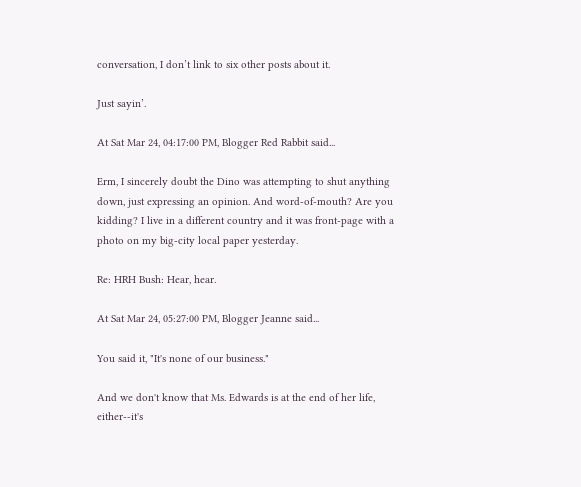conversation, I don’t link to six other posts about it.

Just sayin’.

At Sat Mar 24, 04:17:00 PM, Blogger Red Rabbit said...

Erm, I sincerely doubt the Dino was attempting to shut anything down, just expressing an opinion. And word-of-mouth? Are you kidding? I live in a different country and it was front-page with a photo on my big-city local paper yesterday.

Re: HRH Bush: Hear, hear.

At Sat Mar 24, 05:27:00 PM, Blogger Jeanne said...

You said it, "It's none of our business."

And we don't know that Ms. Edwards is at the end of her life, either--it's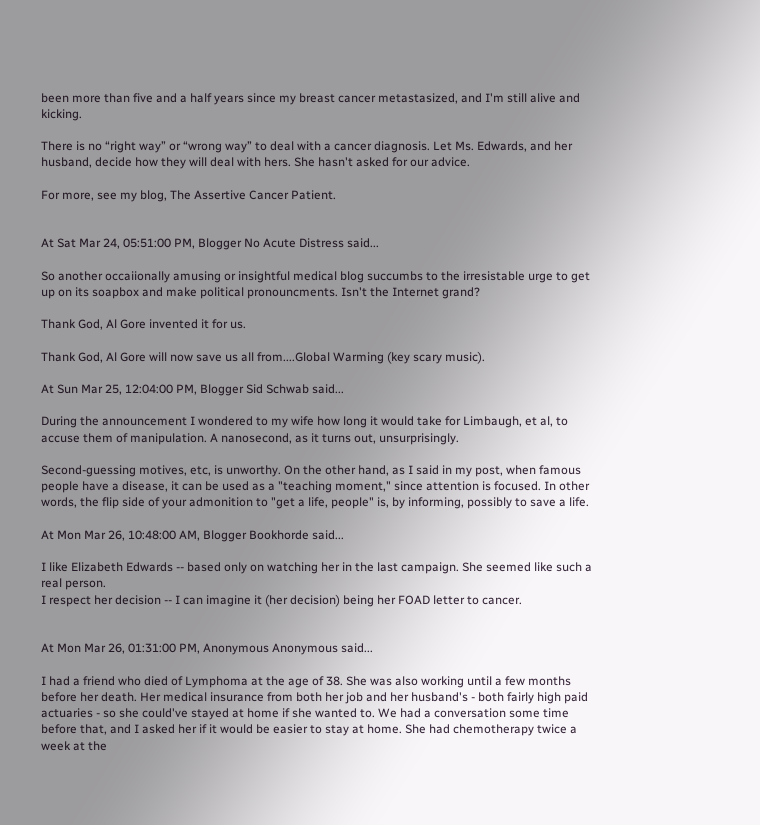been more than five and a half years since my breast cancer metastasized, and I'm still alive and kicking.

There is no “right way” or “wrong way” to deal with a cancer diagnosis. Let Ms. Edwards, and her husband, decide how they will deal with hers. She hasn't asked for our advice.

For more, see my blog, The Assertive Cancer Patient.


At Sat Mar 24, 05:51:00 PM, Blogger No Acute Distress said...

So another occaiionally amusing or insightful medical blog succumbs to the irresistable urge to get up on its soapbox and make political pronouncments. Isn't the Internet grand?

Thank God, Al Gore invented it for us.

Thank God, Al Gore will now save us all from....Global Warming (key scary music).

At Sun Mar 25, 12:04:00 PM, Blogger Sid Schwab said...

During the announcement I wondered to my wife how long it would take for Limbaugh, et al, to accuse them of manipulation. A nanosecond, as it turns out, unsurprisingly.

Second-guessing motives, etc, is unworthy. On the other hand, as I said in my post, when famous people have a disease, it can be used as a "teaching moment," since attention is focused. In other words, the flip side of your admonition to "get a life, people" is, by informing, possibly to save a life.

At Mon Mar 26, 10:48:00 AM, Blogger Bookhorde said...

I like Elizabeth Edwards -- based only on watching her in the last campaign. She seemed like such a real person.
I respect her decision -- I can imagine it (her decision) being her FOAD letter to cancer.


At Mon Mar 26, 01:31:00 PM, Anonymous Anonymous said...

I had a friend who died of Lymphoma at the age of 38. She was also working until a few months before her death. Her medical insurance from both her job and her husband's - both fairly high paid actuaries - so she could've stayed at home if she wanted to. We had a conversation some time before that, and I asked her if it would be easier to stay at home. She had chemotherapy twice a week at the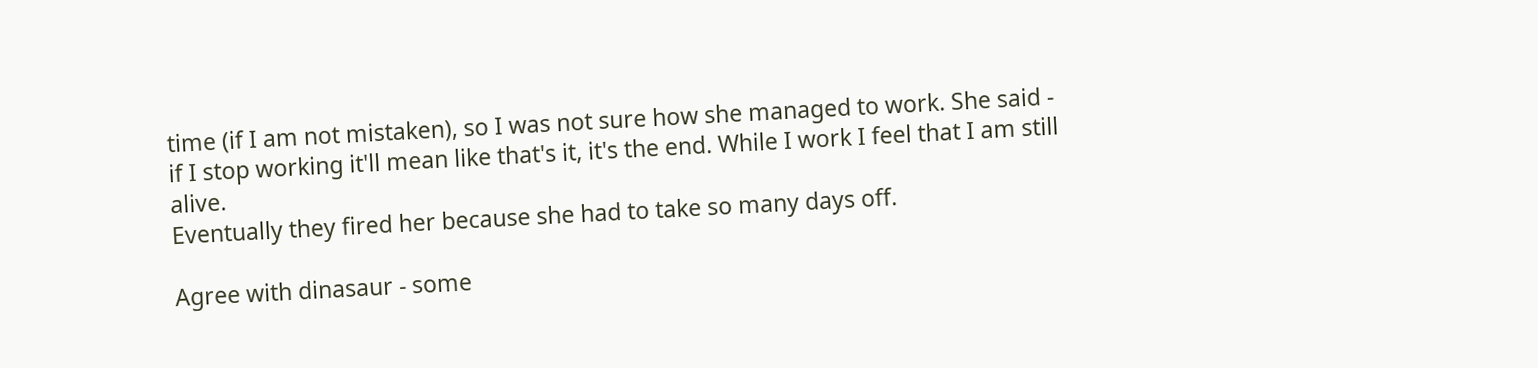time (if I am not mistaken), so I was not sure how she managed to work. She said - if I stop working it'll mean like that's it, it's the end. While I work I feel that I am still alive.
Eventually they fired her because she had to take so many days off.

Agree with dinasaur - some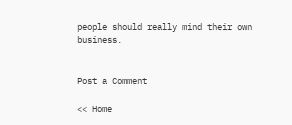people should really mind their own business.


Post a Comment

<< Home